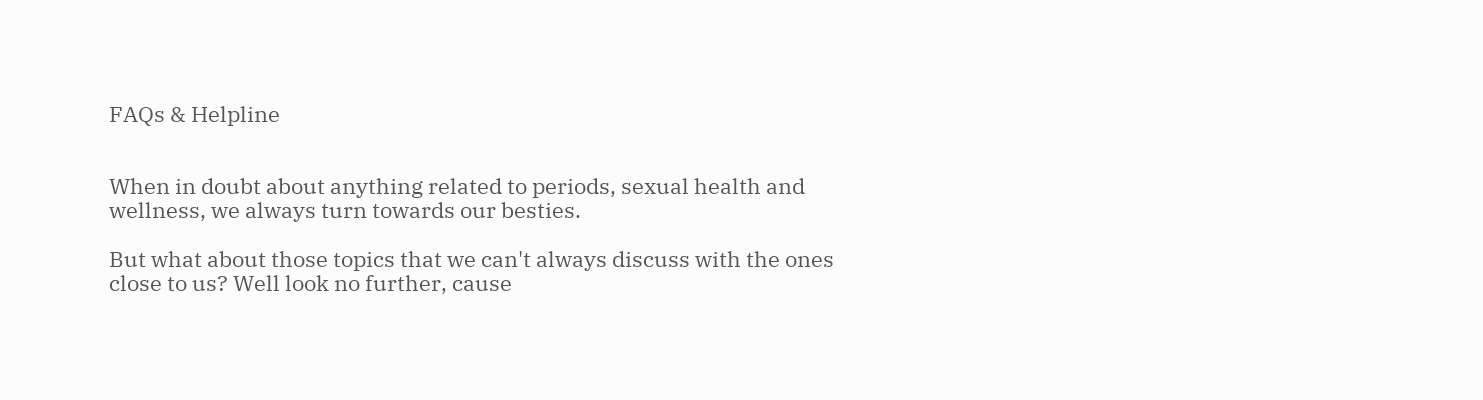FAQs & Helpline


When in doubt about anything related to periods, sexual health and wellness, we always turn towards our besties.

But what about those topics that we can't always discuss with the ones close to us? Well look no further, cause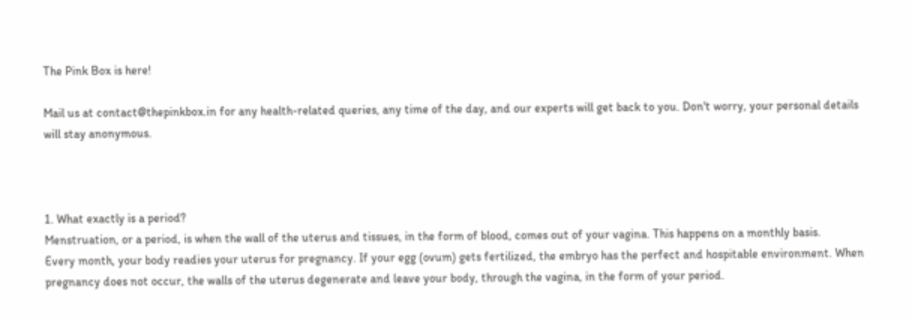The Pink Box is here!

Mail us at contact@thepinkbox.in for any health-related queries, any time of the day, and our experts will get back to you. Don't worry, your personal details will stay anonymous.



1. What exactly is a period?
Menstruation, or a period, is when the wall of the uterus and tissues, in the form of blood, comes out of your vagina. This happens on a monthly basis.
Every month, your body readies your uterus for pregnancy. If your egg (ovum) gets fertilized, the embryo has the perfect and hospitable environment. When pregnancy does not occur, the walls of the uterus degenerate and leave your body, through the vagina, in the form of your period.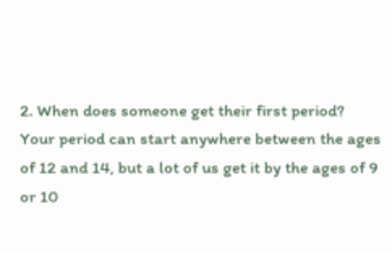2. When does someone get their first period?
Your period can start anywhere between the ages of 12 and 14, but a lot of us get it by the ages of 9 or 10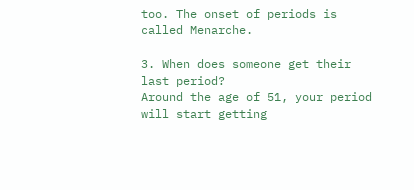too. The onset of periods is called Menarche.

3. When does someone get their last period?
Around the age of 51, your period will start getting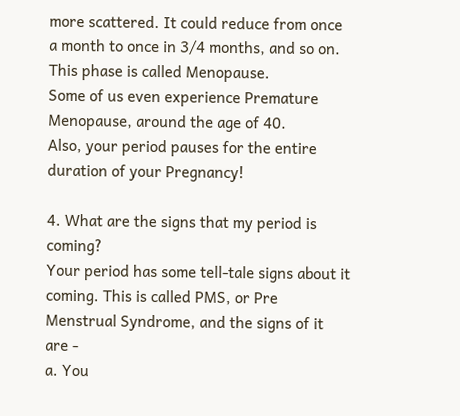more scattered. It could reduce from once a month to once in 3/4 months, and so on. This phase is called Menopause.
Some of us even experience Premature Menopause, around the age of 40.
Also, your period pauses for the entire duration of your Pregnancy!

4. What are the signs that my period is coming?
Your period has some tell-tale signs about it coming. This is called PMS, or Pre Menstrual Syndrome, and the signs of it are -
a. You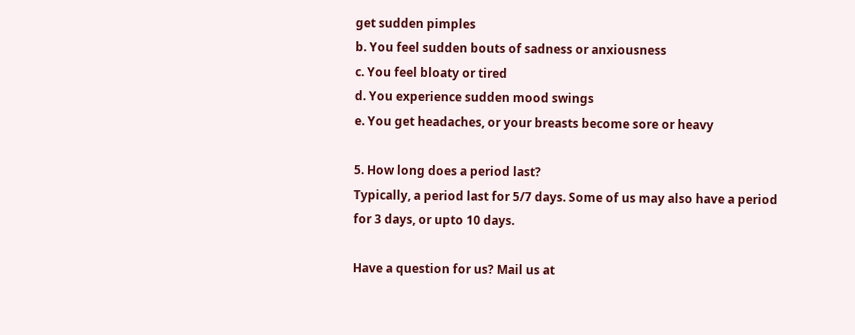get sudden pimples
b. You feel sudden bouts of sadness or anxiousness
c. You feel bloaty or tired
d. You experience sudden mood swings
e. You get headaches, or your breasts become sore or heavy

5. How long does a period last?
Typically, a period last for 5/7 days. Some of us may also have a period for 3 days, or upto 10 days.

Have a question for us? Mail us at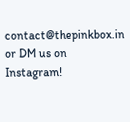contact@thepinkbox.in or DM us on Instagram!